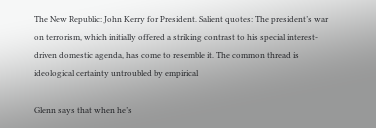The New Republic: John Kerry for President. Salient quotes: The president’s war on terrorism, which initially offered a striking contrast to his special interest-driven domestic agenda, has come to resemble it. The common thread is ideological certainty untroubled by empirical

Glenn says that when he’s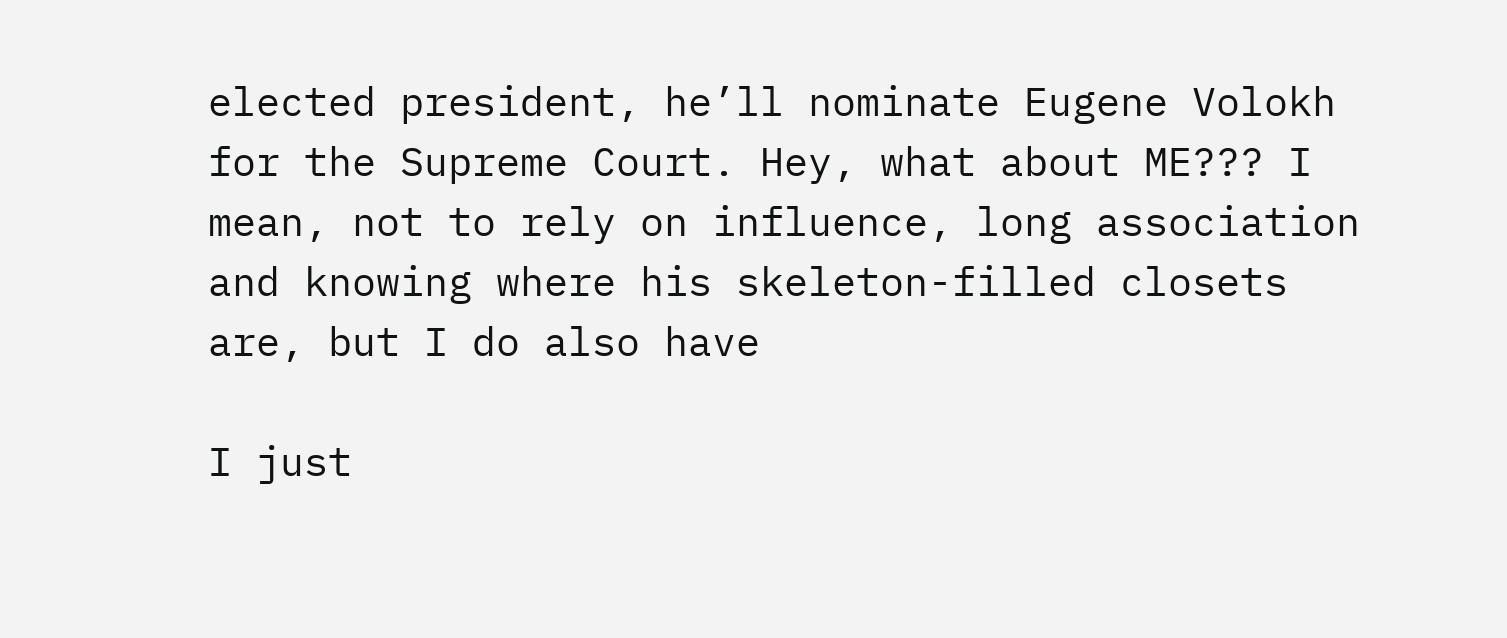elected president, he’ll nominate Eugene Volokh for the Supreme Court. Hey, what about ME??? I mean, not to rely on influence, long association and knowing where his skeleton-filled closets are, but I do also have

I just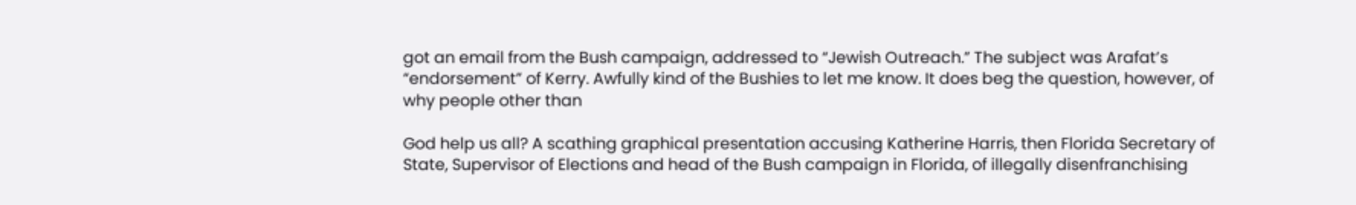got an email from the Bush campaign, addressed to “Jewish Outreach.” The subject was Arafat’s “endorsement” of Kerry. Awfully kind of the Bushies to let me know. It does beg the question, however, of why people other than

God help us all? A scathing graphical presentation accusing Katherine Harris, then Florida Secretary of State, Supervisor of Elections and head of the Bush campaign in Florida, of illegally disenfranchising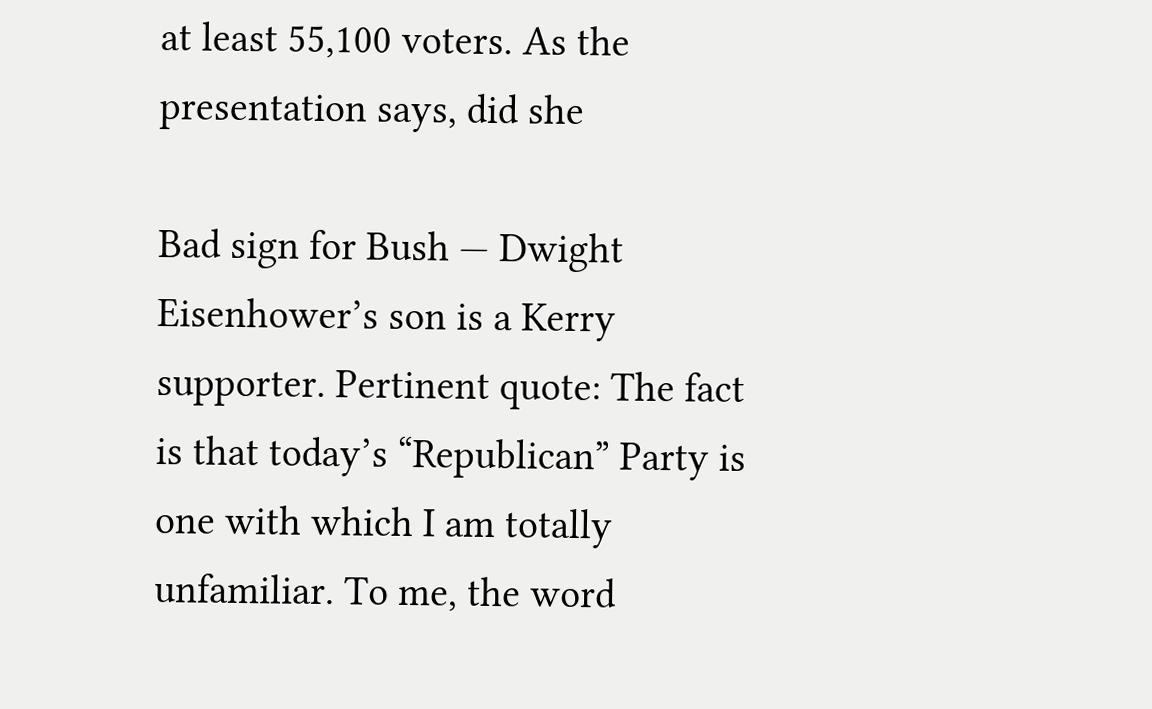at least 55,100 voters. As the presentation says, did she

Bad sign for Bush — Dwight Eisenhower’s son is a Kerry supporter. Pertinent quote: The fact is that today’s “Republican” Party is one with which I am totally unfamiliar. To me, the word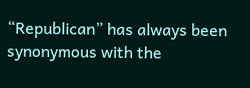“Republican” has always been synonymous with the